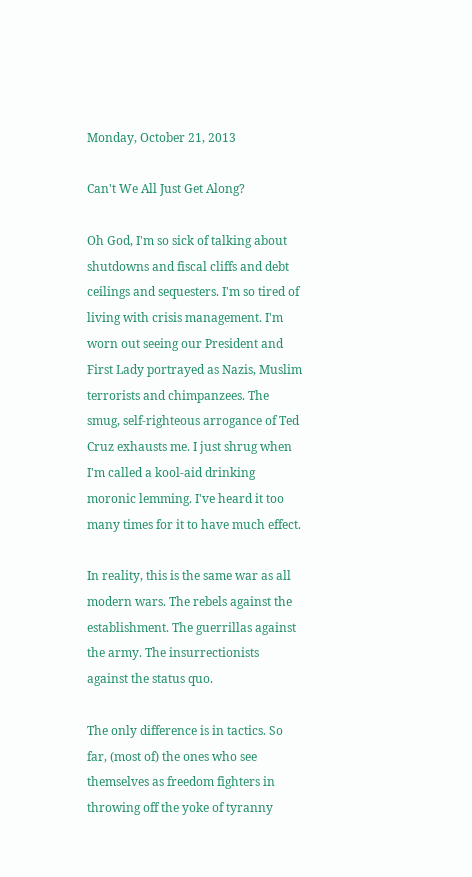Monday, October 21, 2013

Can't We All Just Get Along?

Oh God, I'm so sick of talking about shutdowns and fiscal cliffs and debt ceilings and sequesters. I'm so tired of living with crisis management. I'm worn out seeing our President and First Lady portrayed as Nazis, Muslim terrorists and chimpanzees. The smug, self-righteous arrogance of Ted Cruz exhausts me. I just shrug when I'm called a kool-aid drinking moronic lemming. I've heard it too many times for it to have much effect.

In reality, this is the same war as all modern wars. The rebels against the establishment. The guerrillas against the army. The insurrectionists against the status quo.

The only difference is in tactics. So far, (most of) the ones who see themselves as freedom fighters in throwing off the yoke of tyranny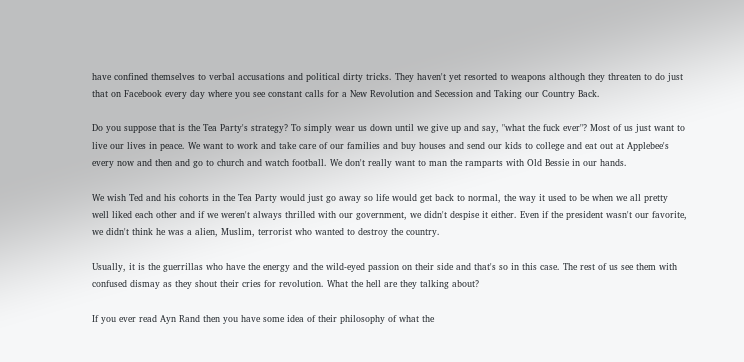have confined themselves to verbal accusations and political dirty tricks. They haven't yet resorted to weapons although they threaten to do just that on Facebook every day where you see constant calls for a New Revolution and Secession and Taking our Country Back.

Do you suppose that is the Tea Party's strategy? To simply wear us down until we give up and say, "what the fuck ever"? Most of us just want to live our lives in peace. We want to work and take care of our families and buy houses and send our kids to college and eat out at Applebee's every now and then and go to church and watch football. We don't really want to man the ramparts with Old Bessie in our hands.

We wish Ted and his cohorts in the Tea Party would just go away so life would get back to normal, the way it used to be when we all pretty well liked each other and if we weren't always thrilled with our government, we didn't despise it either. Even if the president wasn't our favorite, we didn't think he was a alien, Muslim, terrorist who wanted to destroy the country.

Usually, it is the guerrillas who have the energy and the wild-eyed passion on their side and that's so in this case. The rest of us see them with confused dismay as they shout their cries for revolution. What the hell are they talking about?

If you ever read Ayn Rand then you have some idea of their philosophy of what the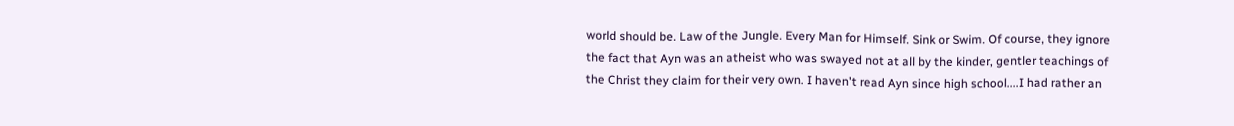world should be. Law of the Jungle. Every Man for Himself. Sink or Swim. Of course, they ignore the fact that Ayn was an atheist who was swayed not at all by the kinder, gentler teachings of the Christ they claim for their very own. I haven't read Ayn since high school....I had rather an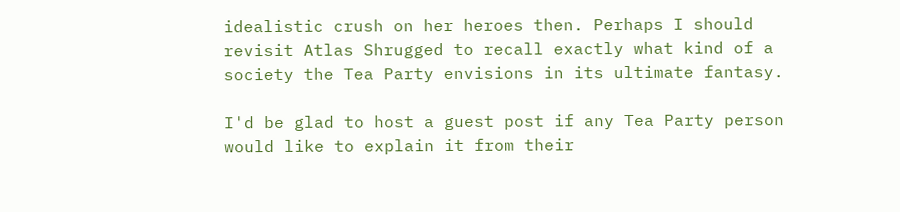idealistic crush on her heroes then. Perhaps I should revisit Atlas Shrugged to recall exactly what kind of a society the Tea Party envisions in its ultimate fantasy.

I'd be glad to host a guest post if any Tea Party person would like to explain it from their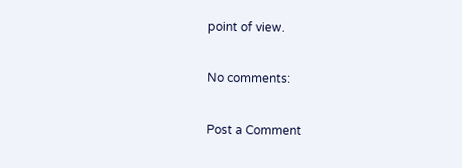point of view.

No comments:

Post a Comment